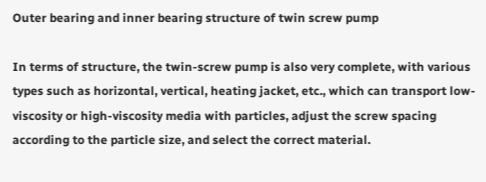Outer bearing and inner bearing structure of twin screw pump

In terms of structure, the twin-screw pump is also very complete, with various types such as horizontal, vertical, heating jacket, etc., which can transport low-viscosity or high-viscosity media with particles, adjust the screw spacing according to the particle size, and select the correct material.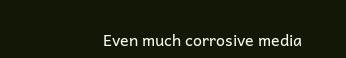Even much corrosive media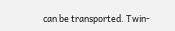can be transported. Twin-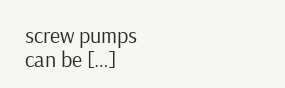screw pumps can be […]